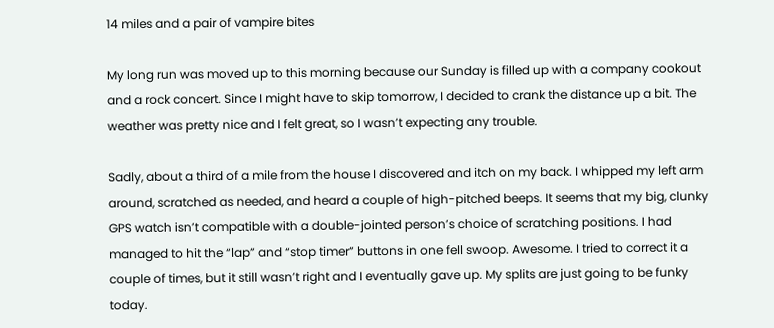14 miles and a pair of vampire bites

My long run was moved up to this morning because our Sunday is filled up with a company cookout and a rock concert. Since I might have to skip tomorrow, I decided to crank the distance up a bit. The weather was pretty nice and I felt great, so I wasn’t expecting any trouble.

Sadly, about a third of a mile from the house I discovered and itch on my back. I whipped my left arm around, scratched as needed, and heard a couple of high-pitched beeps. It seems that my big, clunky GPS watch isn’t compatible with a double-jointed person’s choice of scratching positions. I had managed to hit the “lap” and “stop timer” buttons in one fell swoop. Awesome. I tried to correct it a couple of times, but it still wasn’t right and I eventually gave up. My splits are just going to be funky today.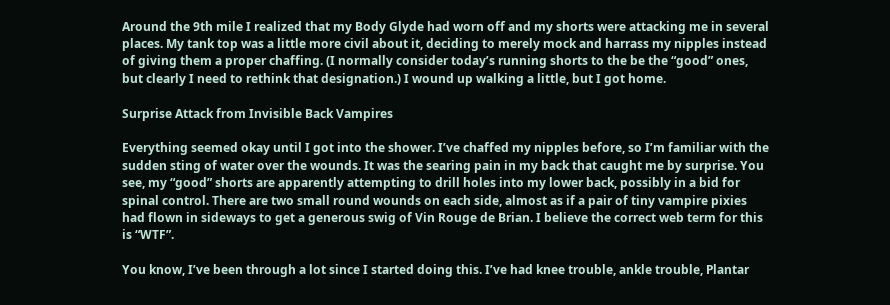Around the 9th mile I realized that my Body Glyde had worn off and my shorts were attacking me in several places. My tank top was a little more civil about it, deciding to merely mock and harrass my nipples instead of giving them a proper chaffing. (I normally consider today’s running shorts to the be the “good” ones, but clearly I need to rethink that designation.) I wound up walking a little, but I got home.

Surprise Attack from Invisible Back Vampires

Everything seemed okay until I got into the shower. I’ve chaffed my nipples before, so I’m familiar with the sudden sting of water over the wounds. It was the searing pain in my back that caught me by surprise. You see, my “good” shorts are apparently attempting to drill holes into my lower back, possibly in a bid for spinal control. There are two small round wounds on each side, almost as if a pair of tiny vampire pixies had flown in sideways to get a generous swig of Vin Rouge de Brian. I believe the correct web term for this is “WTF”.

You know, I’ve been through a lot since I started doing this. I’ve had knee trouble, ankle trouble, Plantar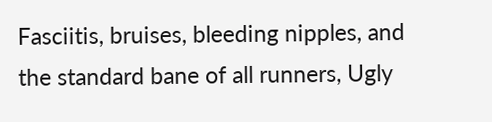Fasciitis, bruises, bleeding nipples, and the standard bane of all runners, Ugly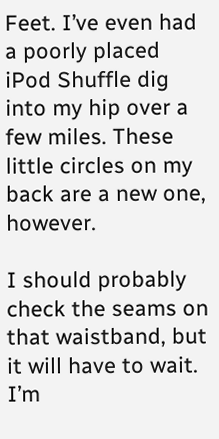Feet. I’ve even had a poorly placed iPod Shuffle dig into my hip over a few miles. These little circles on my back are a new one, however.

I should probably check the seams on that waistband, but it will have to wait. I’m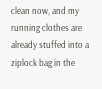clean now, and my running clothes are already stuffed into a ziplock bag in the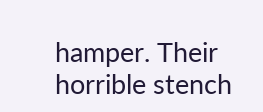hamper. Their horrible stench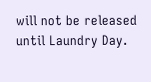will not be released until Laundry Day.